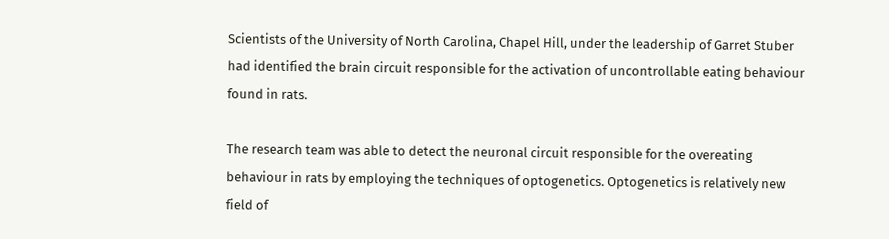Scientists of the University of North Carolina, Chapel Hill, under the leadership of Garret Stuber had identified the brain circuit responsible for the activation of uncontrollable eating behaviour found in rats.

The research team was able to detect the neuronal circuit responsible for the overeating behaviour in rats by employing the techniques of optogenetics. Optogenetics is relatively new field of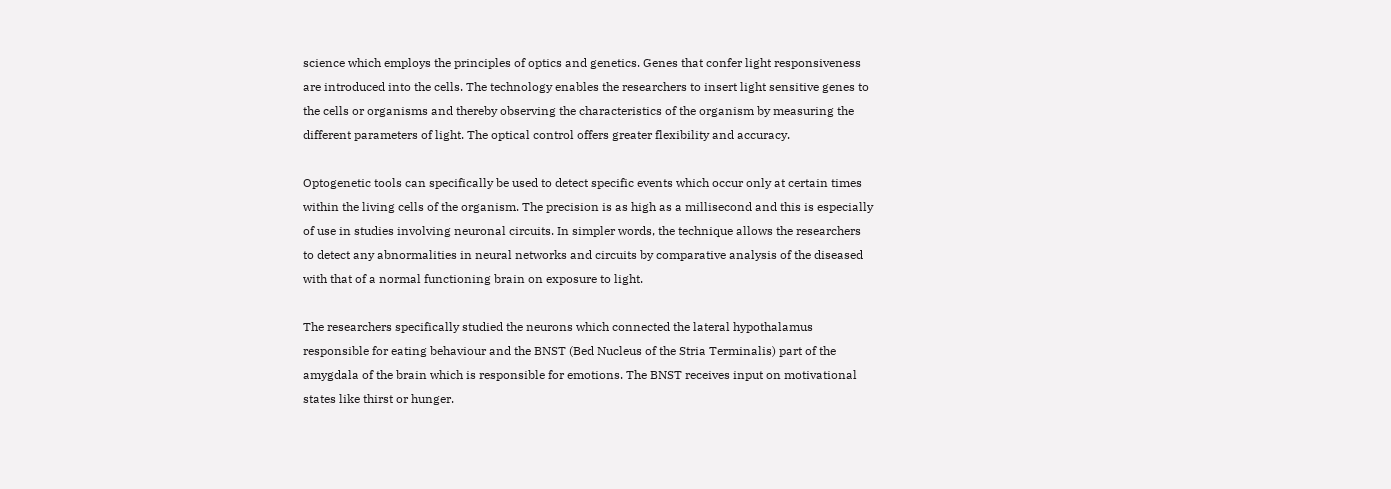science which employs the principles of optics and genetics. Genes that confer light responsiveness are introduced into the cells. The technology enables the researchers to insert light sensitive genes to the cells or organisms and thereby observing the characteristics of the organism by measuring the different parameters of light. The optical control offers greater flexibility and accuracy.

Optogenetic tools can specifically be used to detect specific events which occur only at certain times within the living cells of the organism. The precision is as high as a millisecond and this is especially of use in studies involving neuronal circuits. In simpler words, the technique allows the researchers to detect any abnormalities in neural networks and circuits by comparative analysis of the diseased with that of a normal functioning brain on exposure to light.

The researchers specifically studied the neurons which connected the lateral hypothalamus responsible for eating behaviour and the BNST (Bed Nucleus of the Stria Terminalis) part of the amygdala of the brain which is responsible for emotions. The BNST receives input on motivational states like thirst or hunger.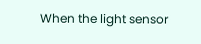When the light sensor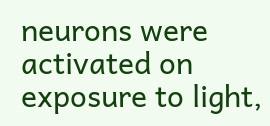neurons were activated on exposure to light,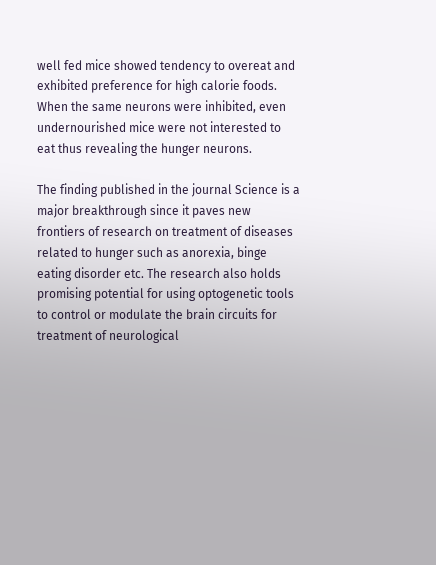well fed mice showed tendency to overeat and exhibited preference for high calorie foods. When the same neurons were inhibited, even undernourished mice were not interested to eat thus revealing the hunger neurons.

The finding published in the journal Science is a major breakthrough since it paves new frontiers of research on treatment of diseases related to hunger such as anorexia, binge eating disorder etc. The research also holds promising potential for using optogenetic tools to control or modulate the brain circuits for treatment of neurological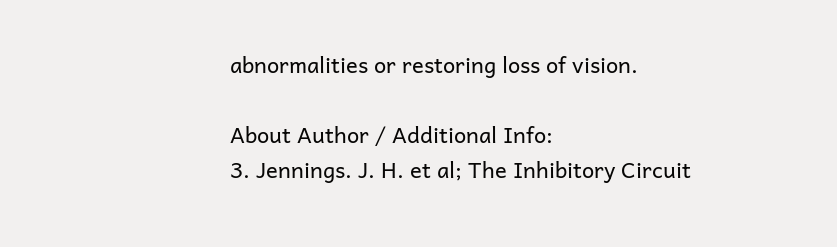abnormalities or restoring loss of vision.

About Author / Additional Info:
3. Jennings. J. H. et al; The Inhibitory Circuit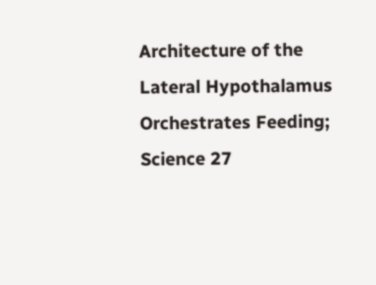Architecture of the Lateral Hypothalamus Orchestrates Feeding; Science 27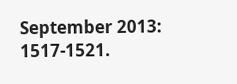September 2013: 1517-1521.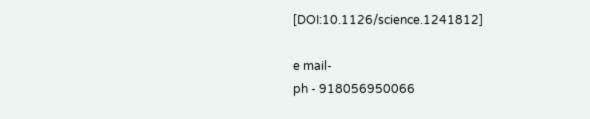[DOI:10.1126/science.1241812]

e mail-
ph - 918056950066